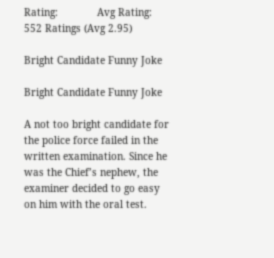Rating:             Avg Rating:       552 Ratings (Avg 2.95)

Bright Candidate Funny Joke

Bright Candidate Funny Joke

A not too bright candidate for the police force failed in the written examination. Since he was the Chief’s nephew, the examiner decided to go easy on him with the oral test.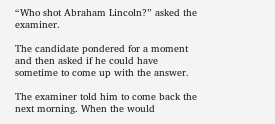“Who shot Abraham Lincoln?” asked the examiner.

The candidate pondered for a moment and then asked if he could have sometime to come up with the answer.

The examiner told him to come back the next morning. When the would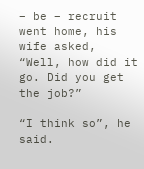– be – recruit went home, his wife asked, “Well, how did it go. Did you get the job?”

“I think so”, he said.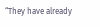“They have already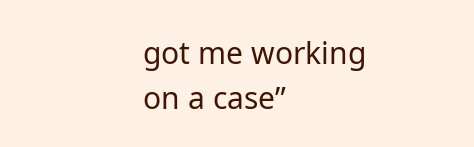got me working on a case”